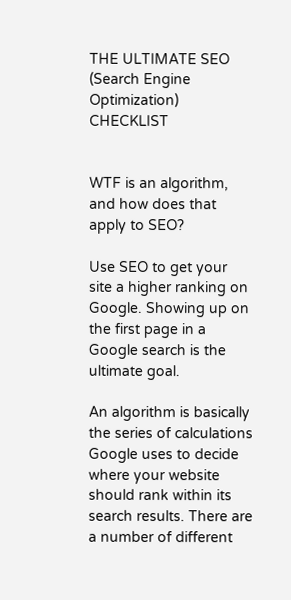THE ULTIMATE SEO (Search Engine Optimization) CHECKLIST


WTF is an algorithm, and how does that apply to SEO?

Use SEO to get your site a higher ranking on Google. Showing up on the first page in a Google search is the ultimate goal.

An algorithm is basically the series of calculations Google uses to decide where your website should rank within its search results. There are a number of different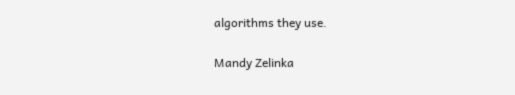algorithms they use.

Mandy Zelinka